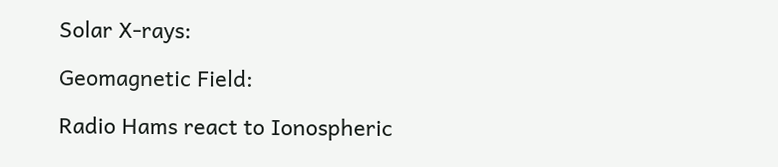Solar X-rays:

Geomagnetic Field:

Radio Hams react to Ionospheric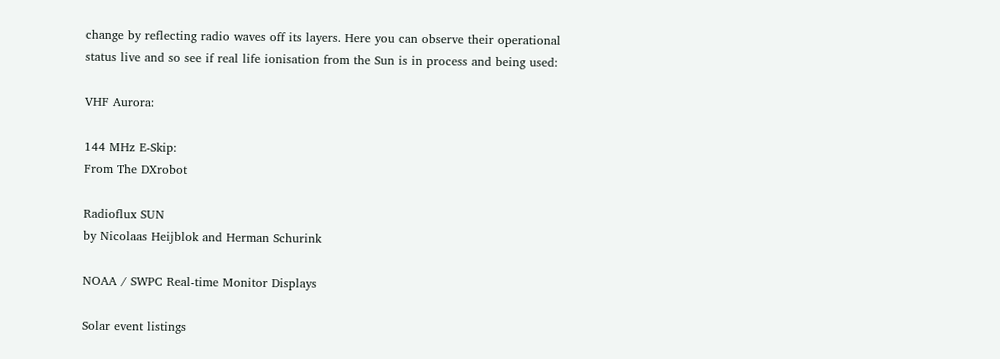change by reflecting radio waves off its layers. Here you can observe their operational status live and so see if real life ionisation from the Sun is in process and being used:

VHF Aurora:

144 MHz E-Skip:
From The DXrobot

Radioflux SUN
by Nicolaas Heijblok and Herman Schurink

NOAA / SWPC Real-time Monitor Displays

Solar event listings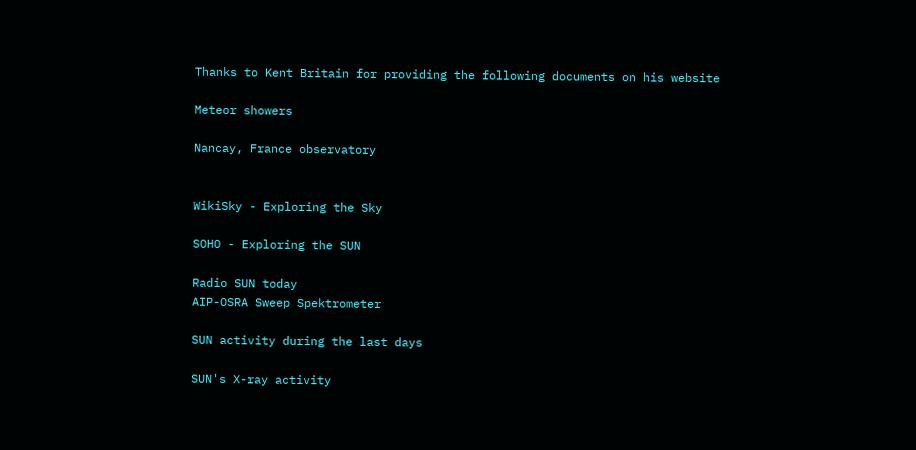Thanks to Kent Britain for providing the following documents on his website

Meteor showers

Nancay, France observatory


WikiSky - Exploring the Sky

SOHO - Exploring the SUN

Radio SUN today
AIP-OSRA Sweep Spektrometer

SUN activity during the last days

SUN's X-ray activity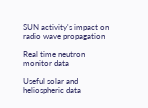SUN activity's impact on radio wave propagation

Real time neutron monitor data

Useful solar and heliospheric data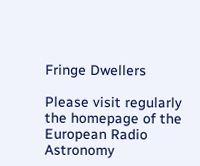Fringe Dwellers

Please visit regularly the homepage of the European Radio Astronomy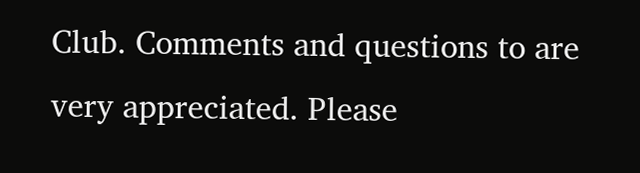Club. Comments and questions to are very appreciated. Please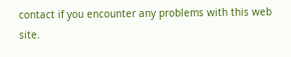contact if you encounter any problems with this web site.